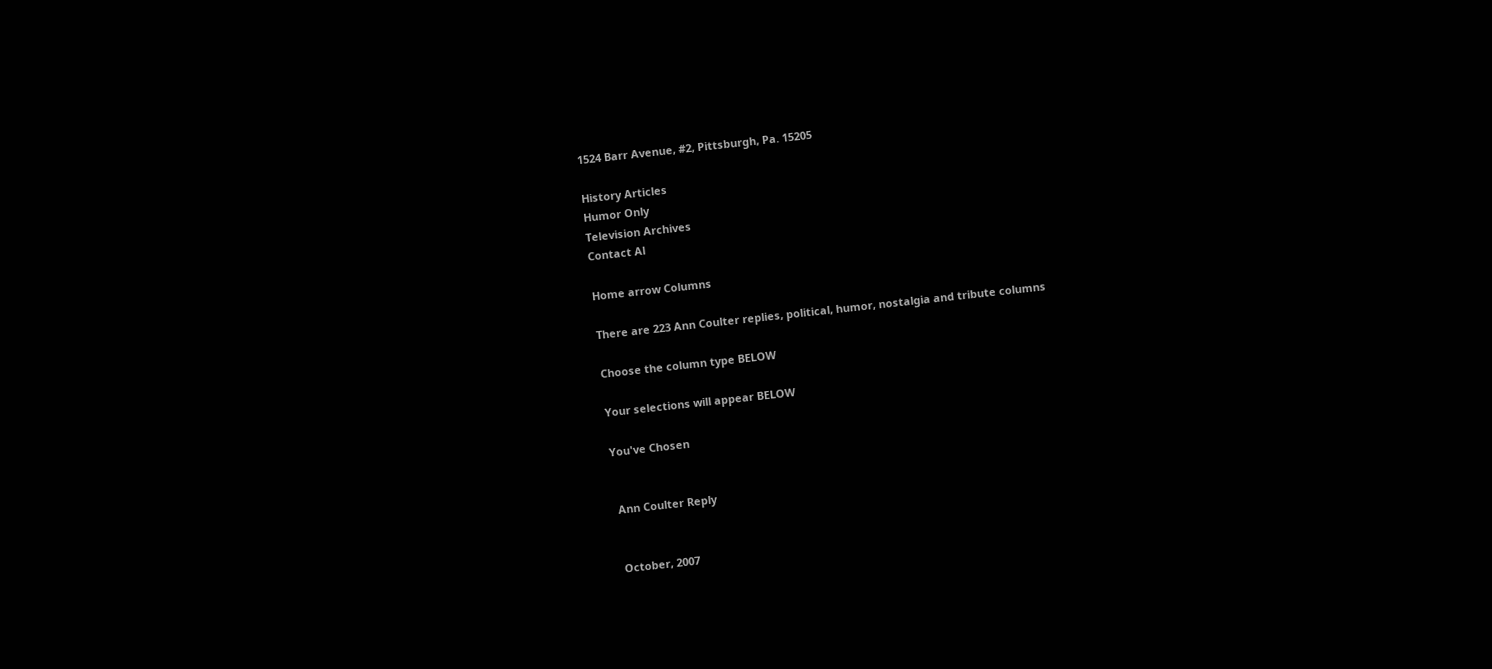1524 Barr Avenue, #2, Pittsburgh, Pa. 15205

History Articles
Humor Only
Television Archives
Contact Al

Home arrow Columns

There are 223 Ann Coulter replies, political, humor, nostalgia and tribute columns

Choose the column type BELOW

Your selections will appear BELOW

You've Chosen


 Ann Coulter Reply


 October, 2007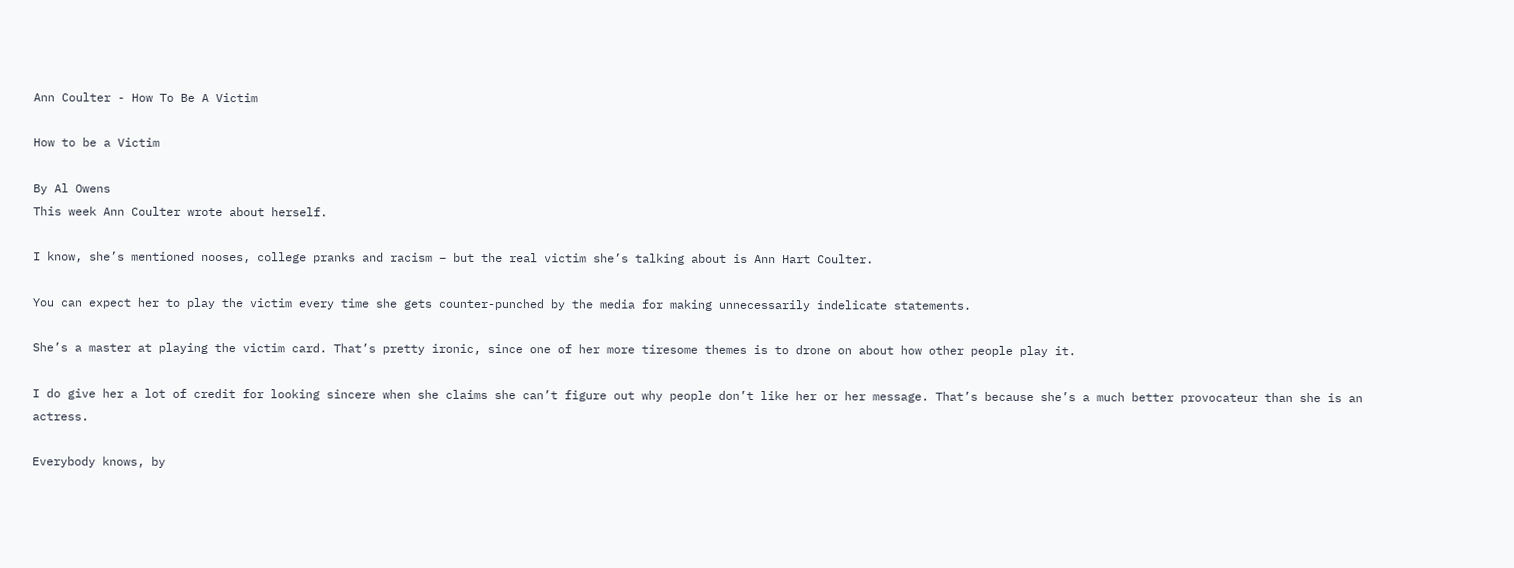Ann Coulter - How To Be A Victim

How to be a Victim

By Al Owens
This week Ann Coulter wrote about herself.

I know, she’s mentioned nooses, college pranks and racism – but the real victim she’s talking about is Ann Hart Coulter.

You can expect her to play the victim every time she gets counter-punched by the media for making unnecessarily indelicate statements.

She’s a master at playing the victim card. That’s pretty ironic, since one of her more tiresome themes is to drone on about how other people play it.

I do give her a lot of credit for looking sincere when she claims she can’t figure out why people don’t like her or her message. That’s because she’s a much better provocateur than she is an actress.

Everybody knows, by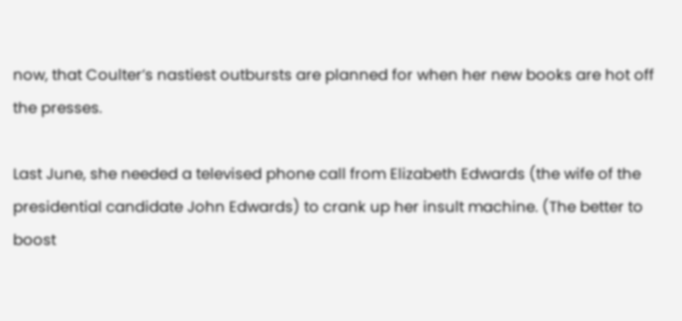now, that Coulter’s nastiest outbursts are planned for when her new books are hot off the presses.

Last June, she needed a televised phone call from Elizabeth Edwards (the wife of the presidential candidate John Edwards) to crank up her insult machine. (The better to boost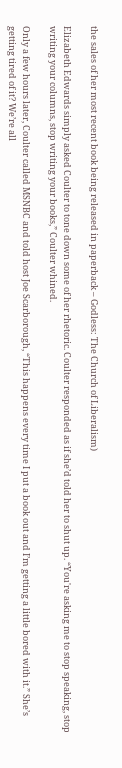the sales of her most recent book being released in paperback – Godless: The Church of Liberalism)

Elizabeth Edwards simply asked Coulter to tone down some of her rhetoric. Coulter responded as if she’d told her to shut up. “You're asking me to stop speaking, stop writing your columns, stop writing your books,” Coulter whined.

Only a few hours later, Coulter called MSNBC and told host Joe Scarborough, “This happens every time I put a book out and I’m getting a little bored with it.” She’s getting tired of it? We’re all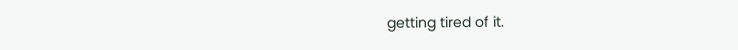getting tired of it.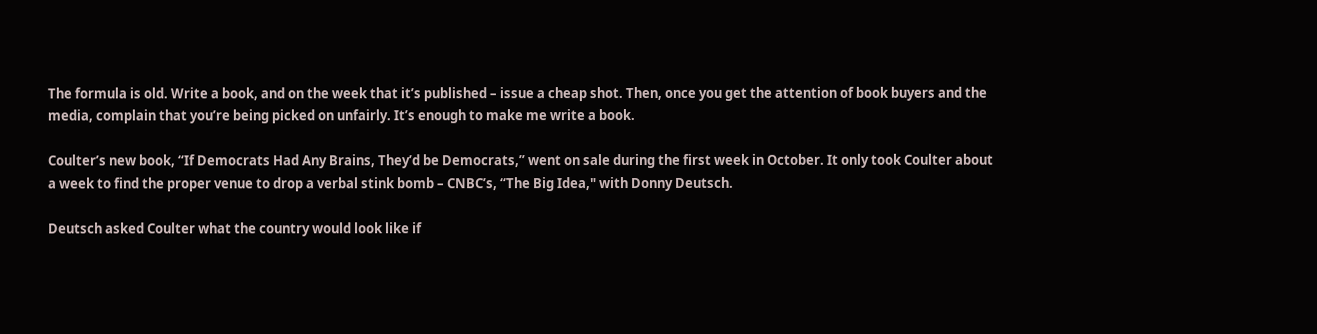The formula is old. Write a book, and on the week that it’s published – issue a cheap shot. Then, once you get the attention of book buyers and the media, complain that you’re being picked on unfairly. It’s enough to make me write a book.

Coulter’s new book, “If Democrats Had Any Brains, They’d be Democrats,” went on sale during the first week in October. It only took Coulter about a week to find the proper venue to drop a verbal stink bomb – CNBC’s, “The Big Idea," with Donny Deutsch.

Deutsch asked Coulter what the country would look like if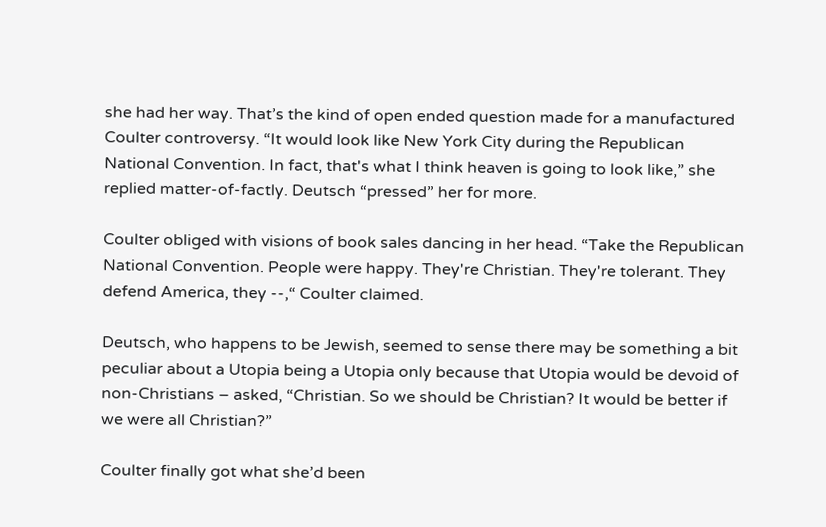she had her way. That’s the kind of open ended question made for a manufactured Coulter controversy. “It would look like New York City during the Republican National Convention. In fact, that's what I think heaven is going to look like,” she replied matter-of-factly. Deutsch “pressed” her for more.

Coulter obliged with visions of book sales dancing in her head. “Take the Republican National Convention. People were happy. They're Christian. They're tolerant. They defend America, they --,“ Coulter claimed.

Deutsch, who happens to be Jewish, seemed to sense there may be something a bit peculiar about a Utopia being a Utopia only because that Utopia would be devoid of non-Christians – asked, “Christian. So we should be Christian? It would be better if we were all Christian?”

Coulter finally got what she’d been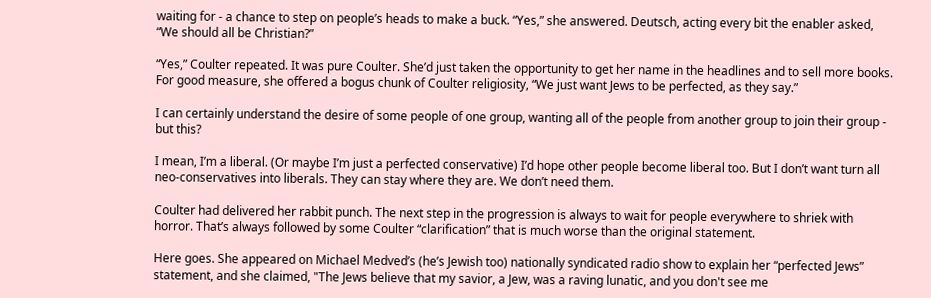waiting for - a chance to step on people’s heads to make a buck. “Yes,” she answered. Deutsch, acting every bit the enabler asked, “We should all be Christian?”

“Yes,” Coulter repeated. It was pure Coulter. She’d just taken the opportunity to get her name in the headlines and to sell more books. For good measure, she offered a bogus chunk of Coulter religiosity, “We just want Jews to be perfected, as they say.”

I can certainly understand the desire of some people of one group, wanting all of the people from another group to join their group - but this?

I mean, I’m a liberal. (Or maybe I’m just a perfected conservative) I’d hope other people become liberal too. But I don’t want turn all neo-conservatives into liberals. They can stay where they are. We don’t need them.

Coulter had delivered her rabbit punch. The next step in the progression is always to wait for people everywhere to shriek with horror. That’s always followed by some Coulter “clarification” that is much worse than the original statement.

Here goes. She appeared on Michael Medved’s (he’s Jewish too) nationally syndicated radio show to explain her “perfected Jews” statement, and she claimed, "The Jews believe that my savior, a Jew, was a raving lunatic, and you don't see me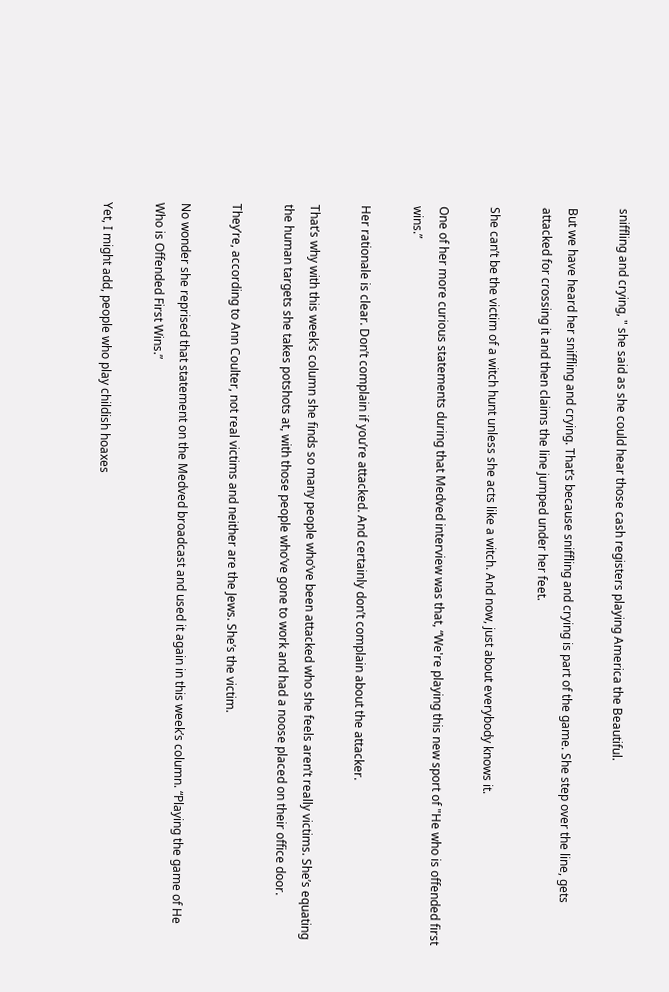sniffling and crying, " she said as she could hear those cash registers playing America the Beautiful.

But we have heard her sniffling and crying. That’s because sniffling and crying is part of the game. She step over the line, gets attacked for crossing it and then claims the line jumped under her feet.

She can’t be the victim of a witch hunt unless she acts like a witch. And now, just about everybody knows it.

One of her more curious statements during that Medved interview was that, “We're playing this new sport of "He who is offended first wins.”

Her rationale is clear. Don’t complain if you’re attacked. And certainly don’t complain about the attacker.

That’s why with this week’s column she finds so many people who’ve been attacked who she feels aren’t really victims. She’s equating the human targets she takes potshots at, with those people who’ve gone to work and had a noose placed on their office door.

They’re, according to Ann Coulter, not real victims and neither are the Jews. She’s the victim.

No wonder she reprised that statement on the Medved broadcast and used it again in this week’s column. “Playing the game of He Who is Offended First Wins.”

Yet, I might add, people who play childish hoaxes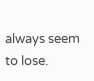always seem to lose.